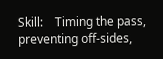Skill:    Timing the pass, preventing off-sides,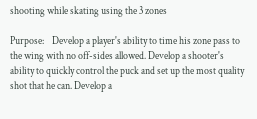shooting while skating using the 3 zones

Purpose:    Develop a player's ability to time his zone pass to the wing with no off-sides allowed. Develop a shooter's ability to quickly control the puck and set up the most quality shot that he can. Develop a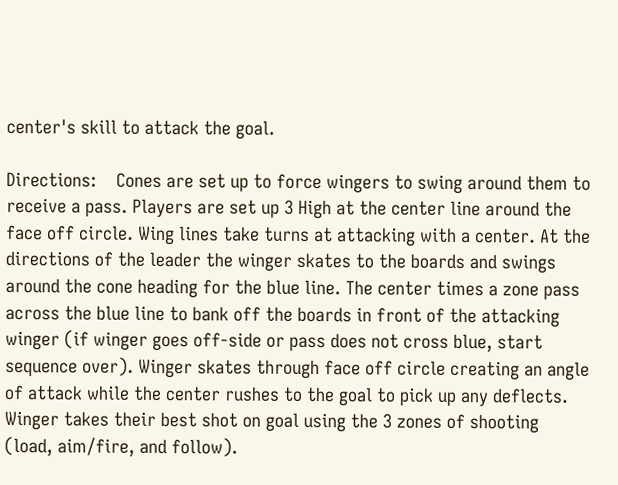center's skill to attack the goal.

Directions:    Cones are set up to force wingers to swing around them to receive a pass. Players are set up 3 High at the center line around the face off circle. Wing lines take turns at attacking with a center. At the directions of the leader the winger skates to the boards and swings around the cone heading for the blue line. The center times a zone pass across the blue line to bank off the boards in front of the attacking winger (if winger goes off-side or pass does not cross blue, start sequence over). Winger skates through face off circle creating an angle of attack while the center rushes to the goal to pick up any deflects. Winger takes their best shot on goal using the 3 zones of shooting (load, aim/fire, and follow).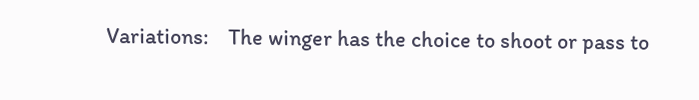Variations:    The winger has the choice to shoot or pass to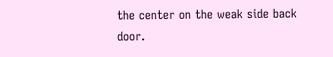the center on the weak side back door.